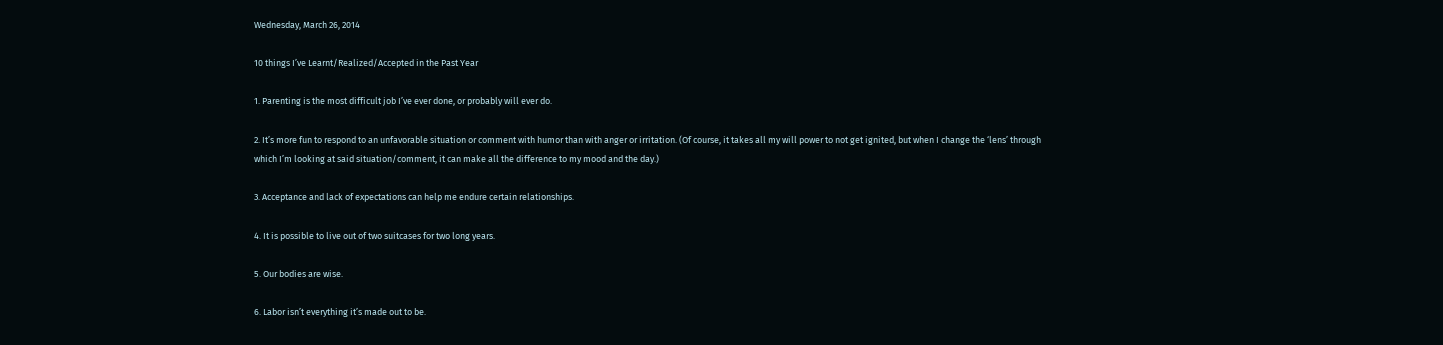Wednesday, March 26, 2014

10 things I’ve Learnt/Realized/Accepted in the Past Year

1. Parenting is the most difficult job I’ve ever done, or probably will ever do.

2. It’s more fun to respond to an unfavorable situation or comment with humor than with anger or irritation. (Of course, it takes all my will power to not get ignited, but when I change the ‘lens’ through which I’m looking at said situation/comment, it can make all the difference to my mood and the day.)

3. Acceptance and lack of expectations can help me endure certain relationships.

4. It is possible to live out of two suitcases for two long years.

5. Our bodies are wise.

6. Labor isn’t everything it’s made out to be.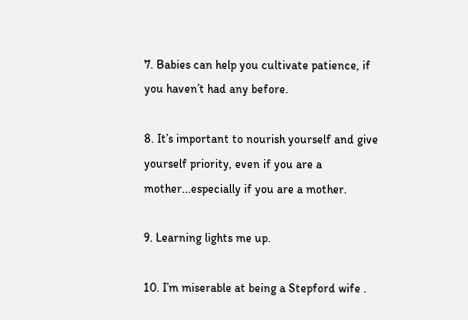7. Babies can help you cultivate patience, if you haven’t had any before.

8. It’s important to nourish yourself and give yourself priority, even if you are a mother...especially if you are a mother.

9. Learning lights me up.

10. I’m miserable at being a Stepford wife .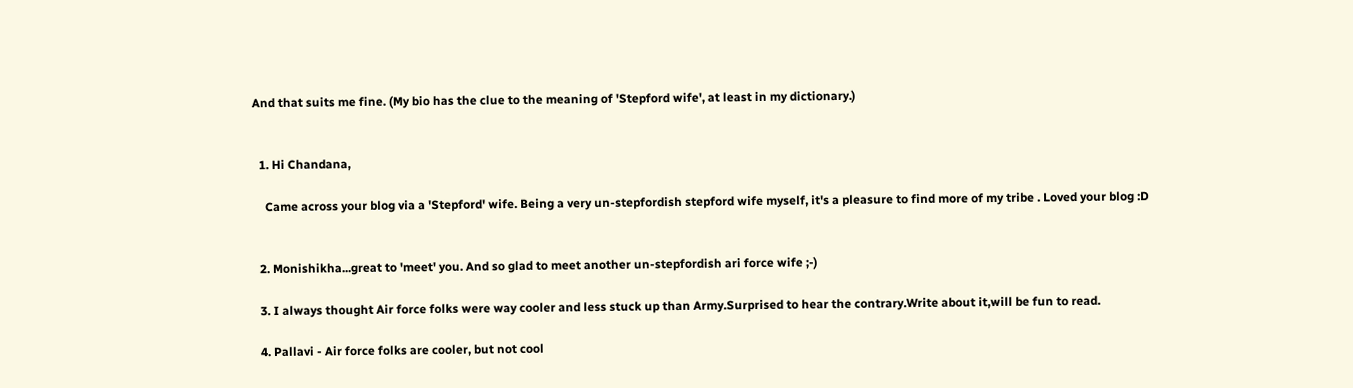And that suits me fine. (My bio has the clue to the meaning of 'Stepford wife', at least in my dictionary.)


  1. Hi Chandana,

    Came across your blog via a 'Stepford' wife. Being a very un-stepfordish stepford wife myself, it's a pleasure to find more of my tribe . Loved your blog :D


  2. Monishikha...great to 'meet' you. And so glad to meet another un-stepfordish ari force wife ;-)

  3. I always thought Air force folks were way cooler and less stuck up than Army.Surprised to hear the contrary.Write about it,will be fun to read.

  4. Pallavi - Air force folks are cooler, but not cool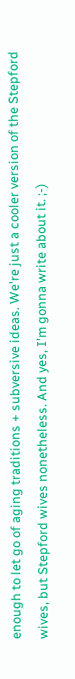enough to let go of aging traditions + subversive ideas. We're just a cooler version of the Stepford wives, but Stepford wives nonetheless. And yes, I'm gonna write about it. ;-)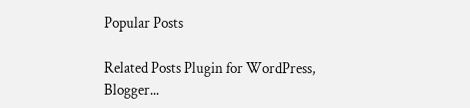Popular Posts

Related Posts Plugin for WordPress, Blogger...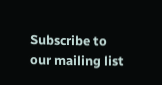Subscribe to our mailing list